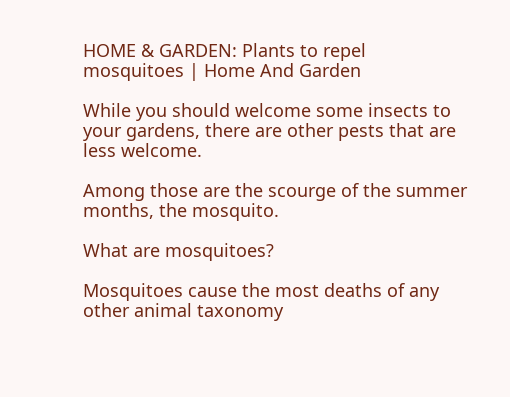HOME & GARDEN: Plants to repel mosquitoes | Home And Garden

While you should welcome some insects to your gardens, there are other pests that are less welcome.

Among those are the scourge of the summer months, the mosquito.

What are mosquitoes?

Mosquitoes cause the most deaths of any other animal taxonomy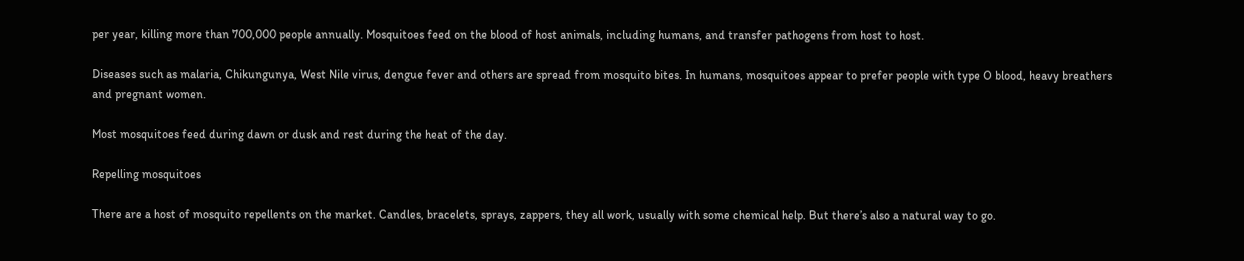per year, killing more than 700,000 people annually. Mosquitoes feed on the blood of host animals, including humans, and transfer pathogens from host to host.

Diseases such as malaria, Chikungunya, West Nile virus, dengue fever and others are spread from mosquito bites. In humans, mosquitoes appear to prefer people with type O blood, heavy breathers and pregnant women.

Most mosquitoes feed during dawn or dusk and rest during the heat of the day.

Repelling mosquitoes

There are a host of mosquito repellents on the market. Candles, bracelets, sprays, zappers, they all work, usually with some chemical help. But there’s also a natural way to go.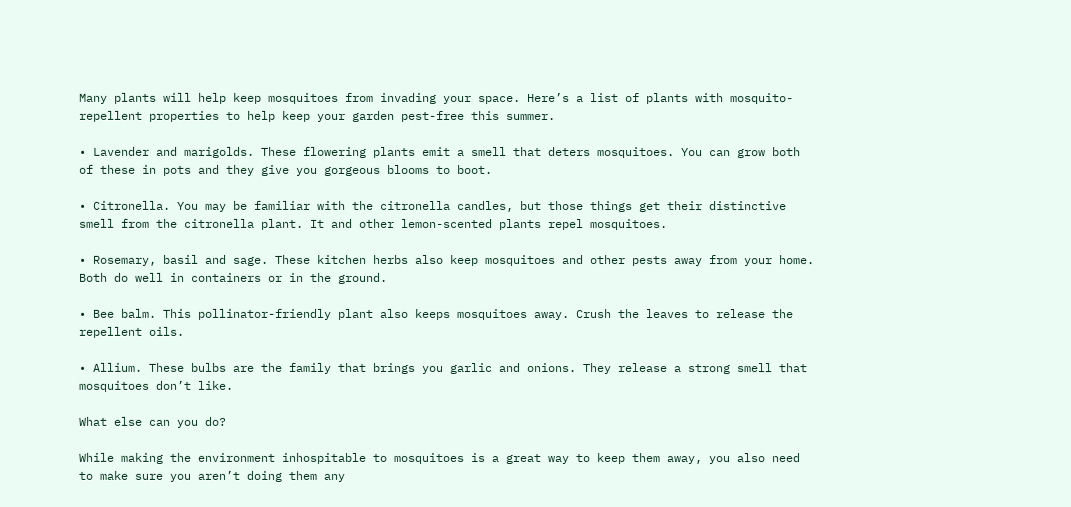Many plants will help keep mosquitoes from invading your space. Here’s a list of plants with mosquito-repellent properties to help keep your garden pest-free this summer.

• Lavender and marigolds. These flowering plants emit a smell that deters mosquitoes. You can grow both of these in pots and they give you gorgeous blooms to boot.

• Citronella. You may be familiar with the citronella candles, but those things get their distinctive smell from the citronella plant. It and other lemon-scented plants repel mosquitoes.

• Rosemary, basil and sage. These kitchen herbs also keep mosquitoes and other pests away from your home. Both do well in containers or in the ground.

• Bee balm. This pollinator-friendly plant also keeps mosquitoes away. Crush the leaves to release the repellent oils.

• Allium. These bulbs are the family that brings you garlic and onions. They release a strong smell that mosquitoes don’t like.

What else can you do?

While making the environment inhospitable to mosquitoes is a great way to keep them away, you also need to make sure you aren’t doing them any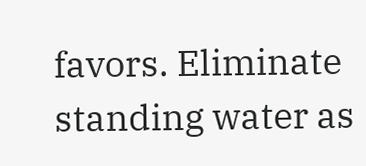favors. Eliminate standing water as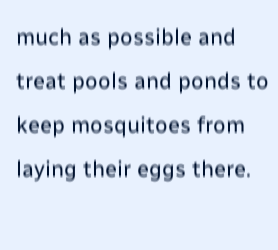much as possible and treat pools and ponds to keep mosquitoes from laying their eggs there.